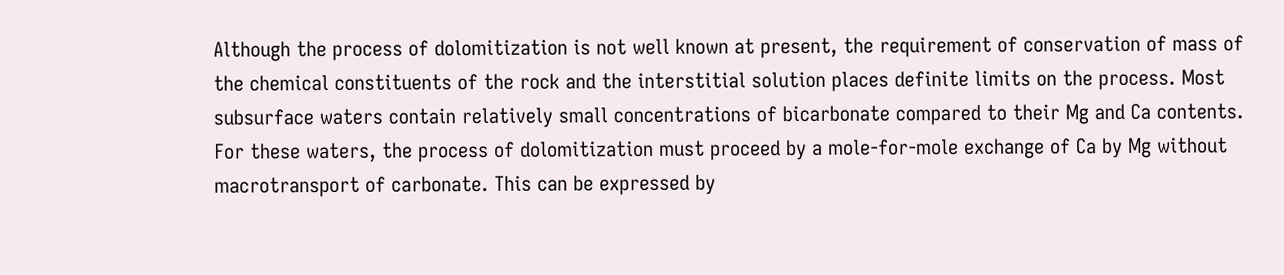Although the process of dolomitization is not well known at present, the requirement of conservation of mass of the chemical constituents of the rock and the interstitial solution places definite limits on the process. Most subsurface waters contain relatively small concentrations of bicarbonate compared to their Mg and Ca contents. For these waters, the process of dolomitization must proceed by a mole-for-mole exchange of Ca by Mg without macrotransport of carbonate. This can be expressed by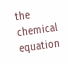the chemical equation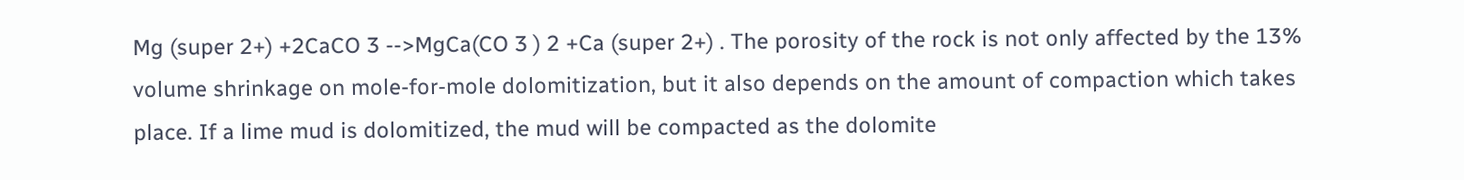Mg (super 2+) +2CaCO 3 -->MgCa(CO 3 ) 2 +Ca (super 2+) . The porosity of the rock is not only affected by the 13% volume shrinkage on mole-for-mole dolomitization, but it also depends on the amount of compaction which takes place. If a lime mud is dolomitized, the mud will be compacted as the dolomite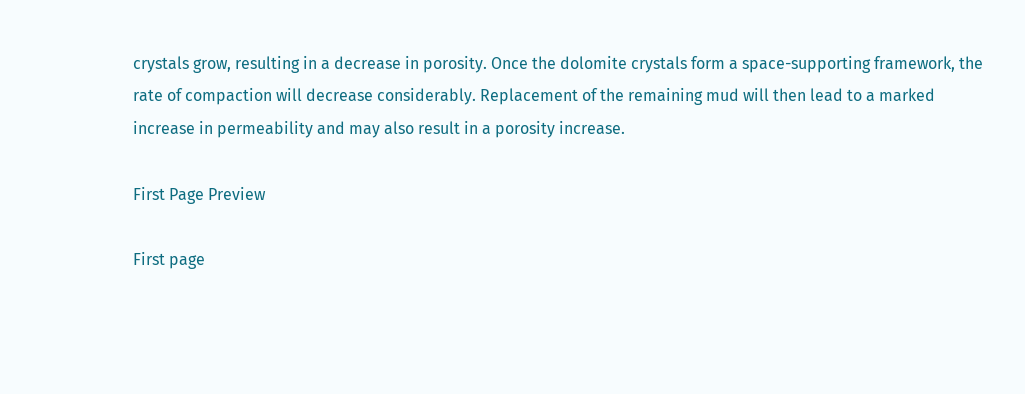crystals grow, resulting in a decrease in porosity. Once the dolomite crystals form a space-supporting framework, the rate of compaction will decrease considerably. Replacement of the remaining mud will then lead to a marked increase in permeability and may also result in a porosity increase.

First Page Preview

First page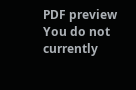PDF preview
You do not currently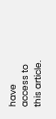have access to this article.